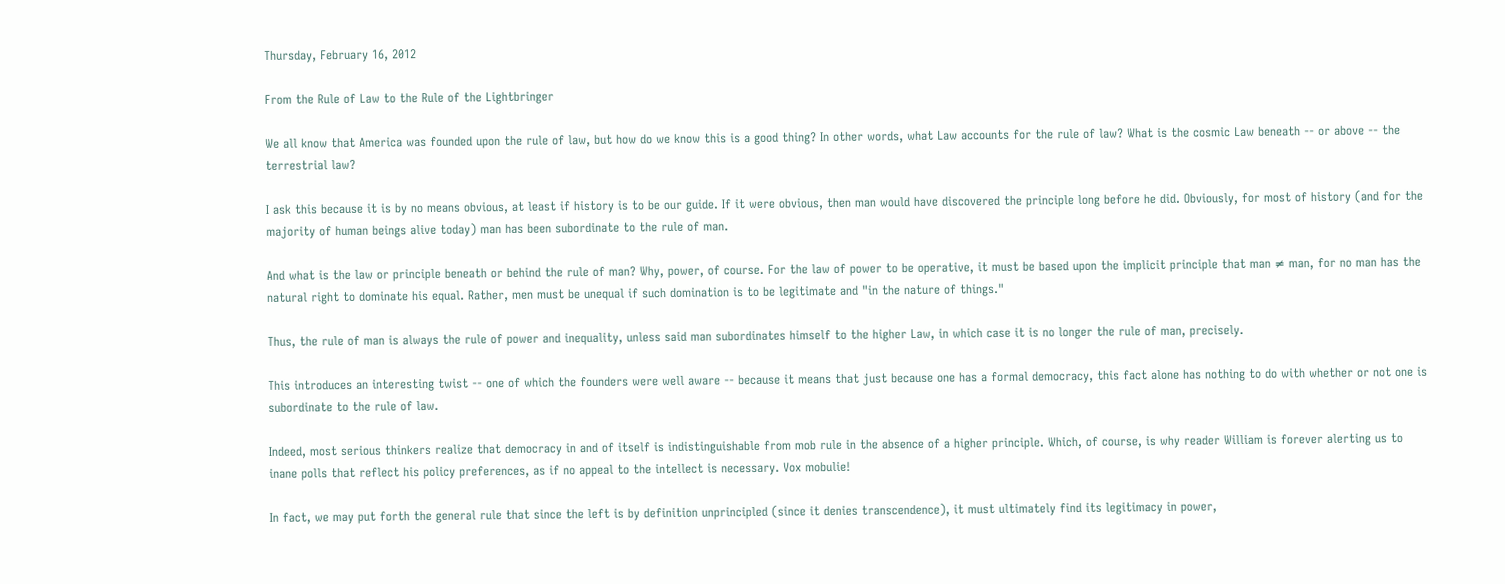Thursday, February 16, 2012

From the Rule of Law to the Rule of the Lightbringer

We all know that America was founded upon the rule of law, but how do we know this is a good thing? In other words, what Law accounts for the rule of law? What is the cosmic Law beneath -- or above -- the terrestrial law?

I ask this because it is by no means obvious, at least if history is to be our guide. If it were obvious, then man would have discovered the principle long before he did. Obviously, for most of history (and for the majority of human beings alive today) man has been subordinate to the rule of man.

And what is the law or principle beneath or behind the rule of man? Why, power, of course. For the law of power to be operative, it must be based upon the implicit principle that man ≠ man, for no man has the natural right to dominate his equal. Rather, men must be unequal if such domination is to be legitimate and "in the nature of things."

Thus, the rule of man is always the rule of power and inequality, unless said man subordinates himself to the higher Law, in which case it is no longer the rule of man, precisely.

This introduces an interesting twist -- one of which the founders were well aware -- because it means that just because one has a formal democracy, this fact alone has nothing to do with whether or not one is subordinate to the rule of law.

Indeed, most serious thinkers realize that democracy in and of itself is indistinguishable from mob rule in the absence of a higher principle. Which, of course, is why reader William is forever alerting us to inane polls that reflect his policy preferences, as if no appeal to the intellect is necessary. Vox mobulie!

In fact, we may put forth the general rule that since the left is by definition unprincipled (since it denies transcendence), it must ultimately find its legitimacy in power,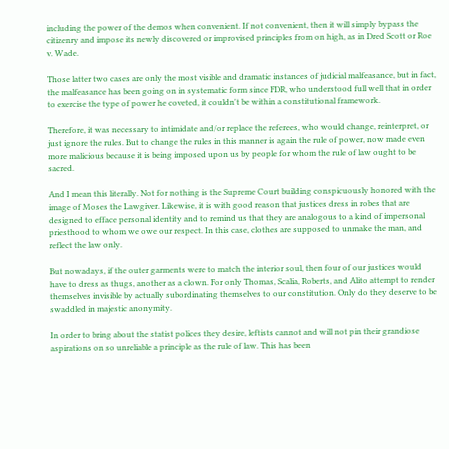including the power of the demos when convenient. If not convenient, then it will simply bypass the citizenry and impose its newly discovered or improvised principles from on high, as in Dred Scott or Roe v. Wade.

Those latter two cases are only the most visible and dramatic instances of judicial malfeasance, but in fact, the malfeasance has been going on in systematic form since FDR, who understood full well that in order to exercise the type of power he coveted, it couldn't be within a constitutional framework.

Therefore, it was necessary to intimidate and/or replace the referees, who would change, reinterpret, or just ignore the rules. But to change the rules in this manner is again the rule of power, now made even more malicious because it is being imposed upon us by people for whom the rule of law ought to be sacred.

And I mean this literally. Not for nothing is the Supreme Court building conspicuously honored with the image of Moses the Lawgiver. Likewise, it is with good reason that justices dress in robes that are designed to efface personal identity and to remind us that they are analogous to a kind of impersonal priesthood to whom we owe our respect. In this case, clothes are supposed to unmake the man, and reflect the law only.

But nowadays, if the outer garments were to match the interior soul, then four of our justices would have to dress as thugs, another as a clown. For only Thomas, Scalia, Roberts, and Alito attempt to render themselves invisible by actually subordinating themselves to our constitution. Only do they deserve to be swaddled in majestic anonymity.

In order to bring about the statist polices they desire, leftists cannot and will not pin their grandiose aspirations on so unreliable a principle as the rule of law. This has been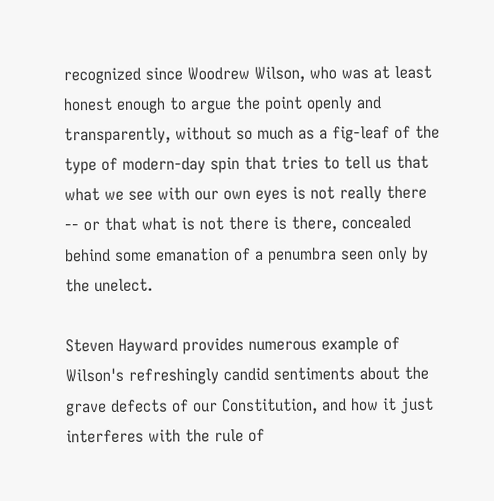recognized since Woodrew Wilson, who was at least honest enough to argue the point openly and transparently, without so much as a fig-leaf of the type of modern-day spin that tries to tell us that what we see with our own eyes is not really there -- or that what is not there is there, concealed behind some emanation of a penumbra seen only by the unelect.

Steven Hayward provides numerous example of Wilson's refreshingly candid sentiments about the grave defects of our Constitution, and how it just interferes with the rule of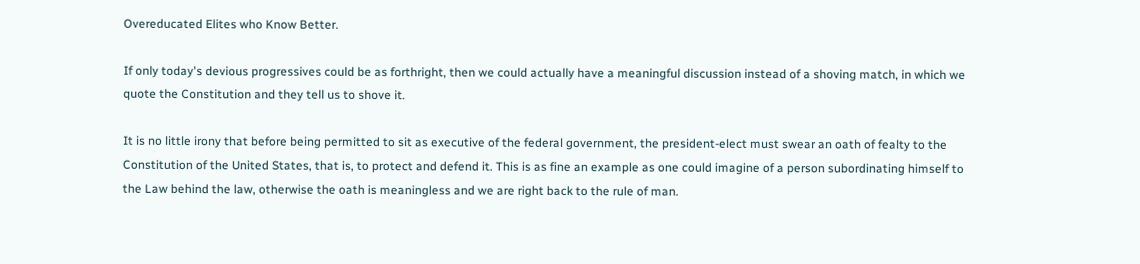Overeducated Elites who Know Better.

If only today's devious progressives could be as forthright, then we could actually have a meaningful discussion instead of a shoving match, in which we quote the Constitution and they tell us to shove it.

It is no little irony that before being permitted to sit as executive of the federal government, the president-elect must swear an oath of fealty to the Constitution of the United States, that is, to protect and defend it. This is as fine an example as one could imagine of a person subordinating himself to the Law behind the law, otherwise the oath is meaningless and we are right back to the rule of man.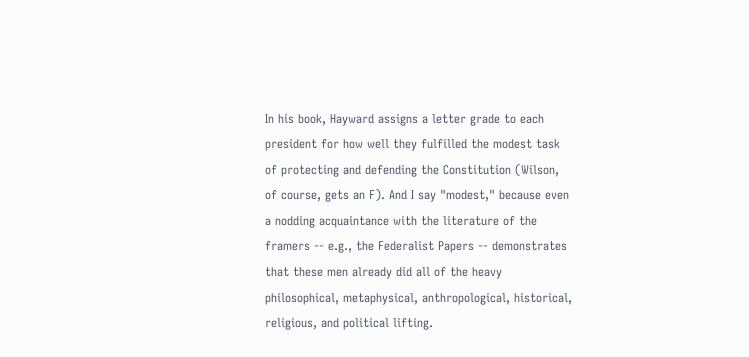In his book, Hayward assigns a letter grade to each president for how well they fulfilled the modest task of protecting and defending the Constitution (Wilson, of course, gets an F). And I say "modest," because even a nodding acquaintance with the literature of the framers -- e.g., the Federalist Papers -- demonstrates that these men already did all of the heavy philosophical, metaphysical, anthropological, historical, religious, and political lifting.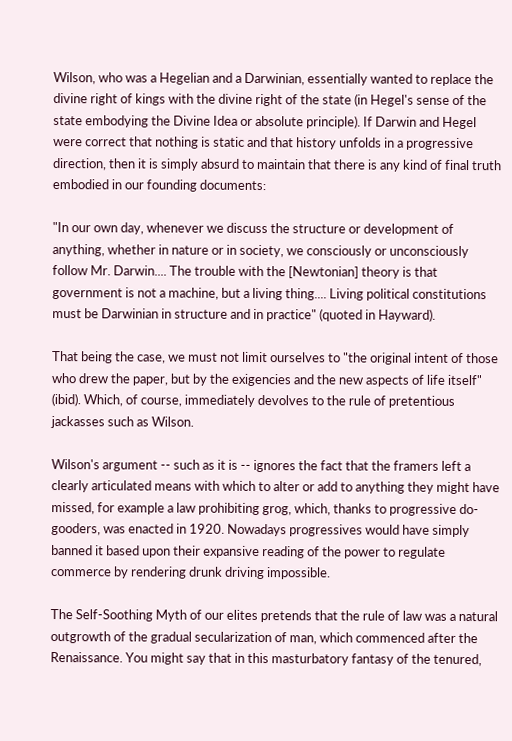Wilson, who was a Hegelian and a Darwinian, essentially wanted to replace the divine right of kings with the divine right of the state (in Hegel's sense of the state embodying the Divine Idea or absolute principle). If Darwin and Hegel were correct that nothing is static and that history unfolds in a progressive direction, then it is simply absurd to maintain that there is any kind of final truth embodied in our founding documents:

"In our own day, whenever we discuss the structure or development of anything, whether in nature or in society, we consciously or unconsciously follow Mr. Darwin.... The trouble with the [Newtonian] theory is that government is not a machine, but a living thing.... Living political constitutions must be Darwinian in structure and in practice" (quoted in Hayward).

That being the case, we must not limit ourselves to "the original intent of those who drew the paper, but by the exigencies and the new aspects of life itself" (ibid). Which, of course, immediately devolves to the rule of pretentious jackasses such as Wilson.

Wilson's argument -- such as it is -- ignores the fact that the framers left a clearly articulated means with which to alter or add to anything they might have missed, for example a law prohibiting grog, which, thanks to progressive do-gooders, was enacted in 1920. Nowadays progressives would have simply banned it based upon their expansive reading of the power to regulate commerce by rendering drunk driving impossible.

The Self-Soothing Myth of our elites pretends that the rule of law was a natural outgrowth of the gradual secularization of man, which commenced after the Renaissance. You might say that in this masturbatory fantasy of the tenured,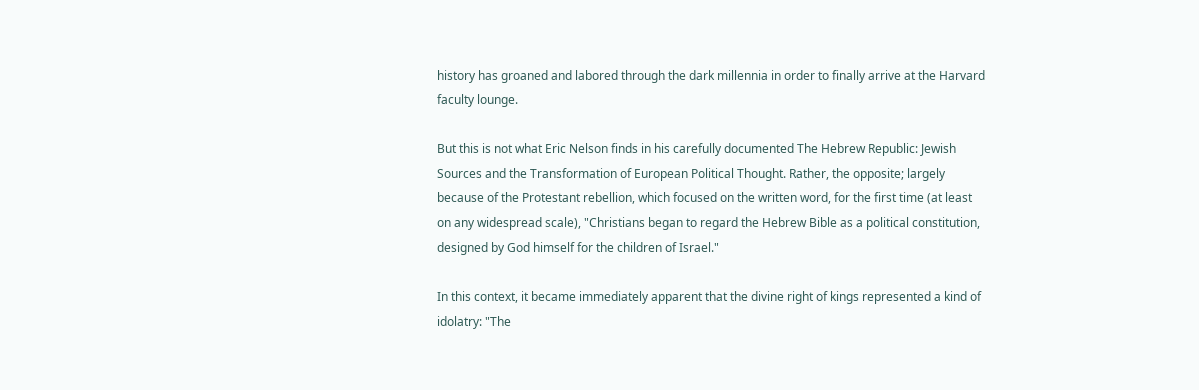history has groaned and labored through the dark millennia in order to finally arrive at the Harvard faculty lounge.

But this is not what Eric Nelson finds in his carefully documented The Hebrew Republic: Jewish Sources and the Transformation of European Political Thought. Rather, the opposite; largely because of the Protestant rebellion, which focused on the written word, for the first time (at least on any widespread scale), "Christians began to regard the Hebrew Bible as a political constitution, designed by God himself for the children of Israel."

In this context, it became immediately apparent that the divine right of kings represented a kind of idolatry: "The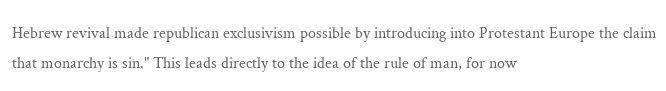Hebrew revival made republican exclusivism possible by introducing into Protestant Europe the claim that monarchy is sin." This leads directly to the idea of the rule of man, for now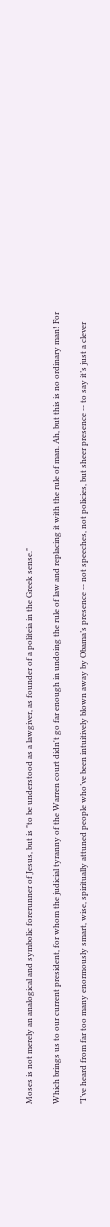Moses is not merely an analogical and symbolic forerunner of Jesus, but is "to be understood as a lawgiver, as founder of a politeia in the Greek sense."

Which brings us to our current president, for whom the judicial tyranny of the Warren court didn't go far enough in undoing the rule of law and replacing it with the rule of man. Ah, but this is no ordinary man! For

"I’ve heard from far too many enormously smart, wise, spiritually attuned people who’ve been intuitively blown away by Obama’s presence -- not speeches, not policies, but sheer presence -- to say it’s just a clever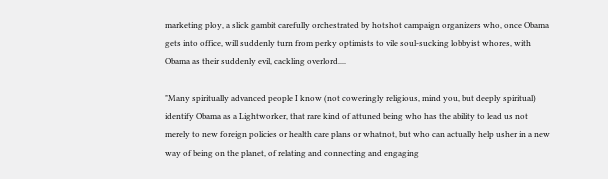marketing ploy, a slick gambit carefully orchestrated by hotshot campaign organizers who, once Obama gets into office, will suddenly turn from perky optimists to vile soul-sucking lobbyist whores, with Obama as their suddenly evil, cackling overlord....

"Many spiritually advanced people I know (not coweringly religious, mind you, but deeply spiritual) identify Obama as a Lightworker, that rare kind of attuned being who has the ability to lead us not merely to new foreign policies or health care plans or whatnot, but who can actually help usher in a new way of being on the planet, of relating and connecting and engaging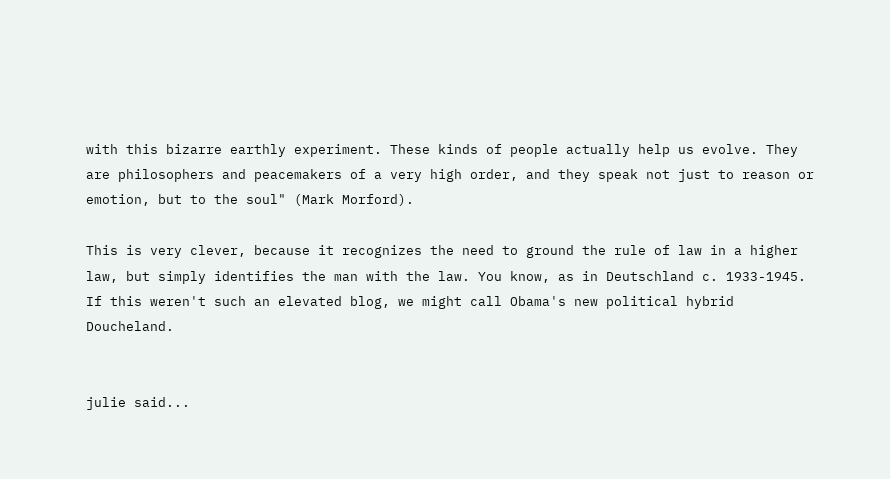with this bizarre earthly experiment. These kinds of people actually help us evolve. They are philosophers and peacemakers of a very high order, and they speak not just to reason or emotion, but to the soul" (Mark Morford).

This is very clever, because it recognizes the need to ground the rule of law in a higher law, but simply identifies the man with the law. You know, as in Deutschland c. 1933-1945. If this weren't such an elevated blog, we might call Obama's new political hybrid Doucheland.


julie said...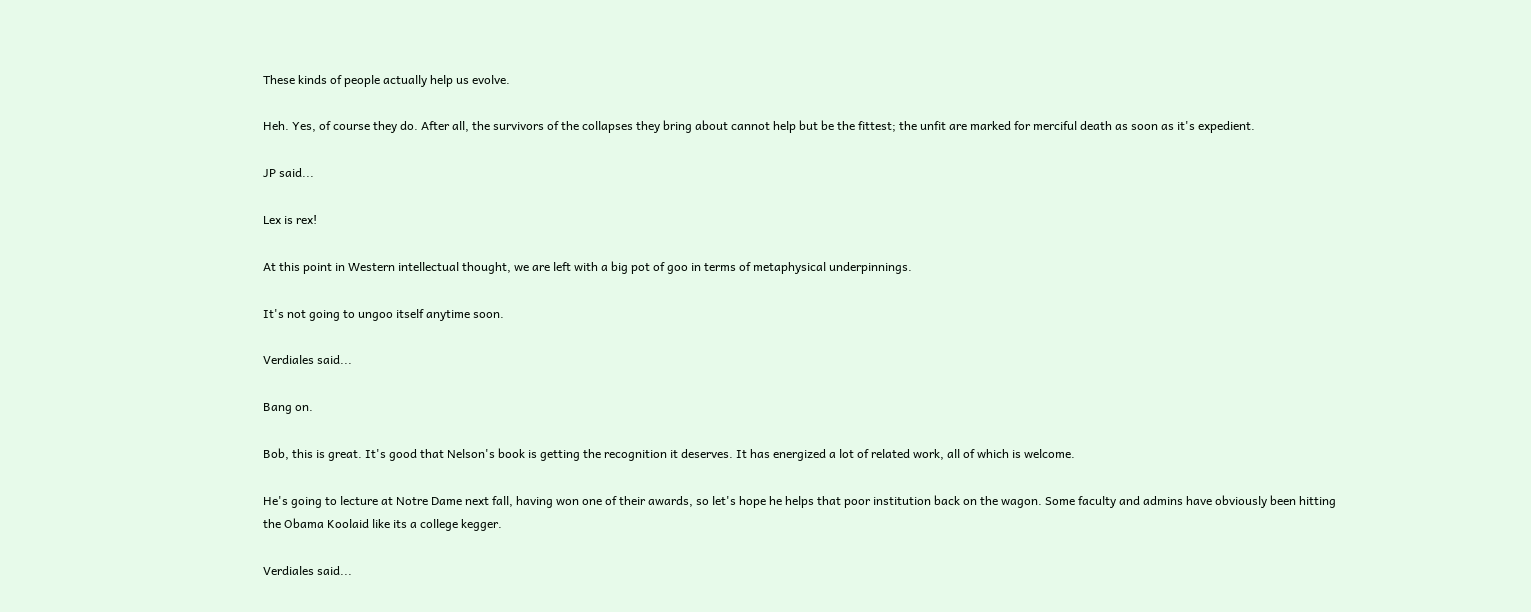These kinds of people actually help us evolve.

Heh. Yes, of course they do. After all, the survivors of the collapses they bring about cannot help but be the fittest; the unfit are marked for merciful death as soon as it's expedient.

JP said...

Lex is rex!

At this point in Western intellectual thought, we are left with a big pot of goo in terms of metaphysical underpinnings.

It's not going to ungoo itself anytime soon.

Verdiales said...

Bang on.

Bob, this is great. It's good that Nelson's book is getting the recognition it deserves. It has energized a lot of related work, all of which is welcome.

He's going to lecture at Notre Dame next fall, having won one of their awards, so let's hope he helps that poor institution back on the wagon. Some faculty and admins have obviously been hitting the Obama Koolaid like its a college kegger.

Verdiales said...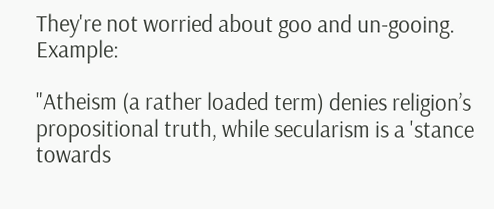They're not worried about goo and un-gooing. Example:

"Atheism (a rather loaded term) denies religion’s propositional truth, while secularism is a 'stance towards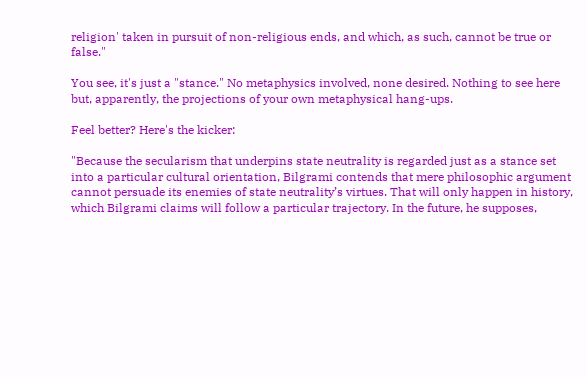religion' taken in pursuit of non-religious ends, and which, as such, cannot be true or false."

You see, it's just a "stance." No metaphysics involved, none desired. Nothing to see here but, apparently, the projections of your own metaphysical hang-ups.

Feel better? Here's the kicker:

"Because the secularism that underpins state neutrality is regarded just as a stance set into a particular cultural orientation, Bilgrami contends that mere philosophic argument cannot persuade its enemies of state neutrality’s virtues. That will only happen in history, which Bilgrami claims will follow a particular trajectory. In the future, he supposes,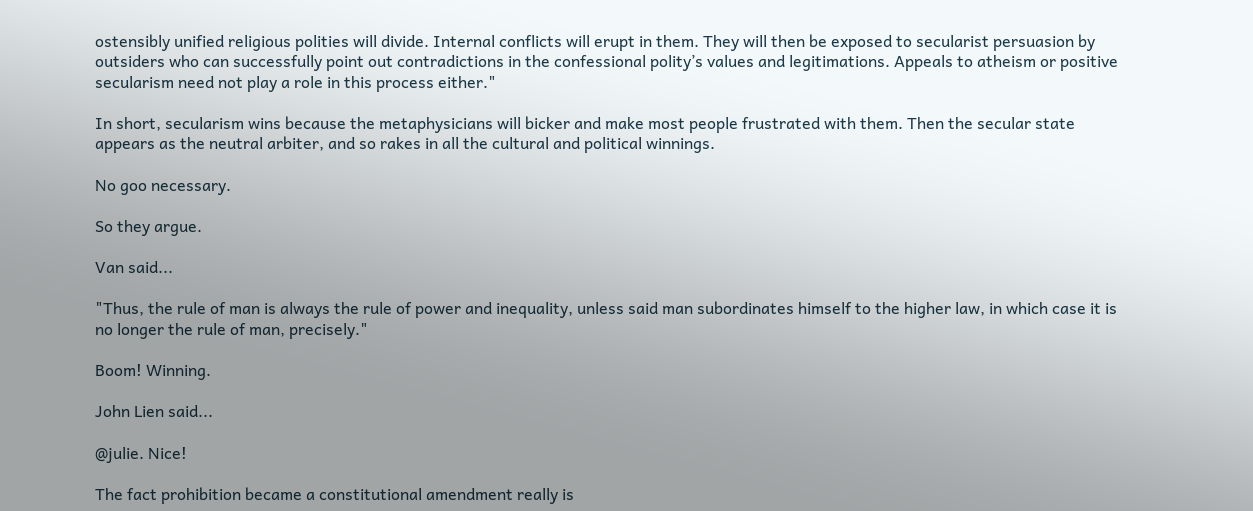ostensibly unified religious polities will divide. Internal conflicts will erupt in them. They will then be exposed to secularist persuasion by outsiders who can successfully point out contradictions in the confessional polity’s values and legitimations. Appeals to atheism or positive secularism need not play a role in this process either."

In short, secularism wins because the metaphysicians will bicker and make most people frustrated with them. Then the secular state appears as the neutral arbiter, and so rakes in all the cultural and political winnings.

No goo necessary.

So they argue.

Van said...

"Thus, the rule of man is always the rule of power and inequality, unless said man subordinates himself to the higher law, in which case it is no longer the rule of man, precisely."

Boom! Winning.

John Lien said...

@julie. Nice!

The fact prohibition became a constitutional amendment really is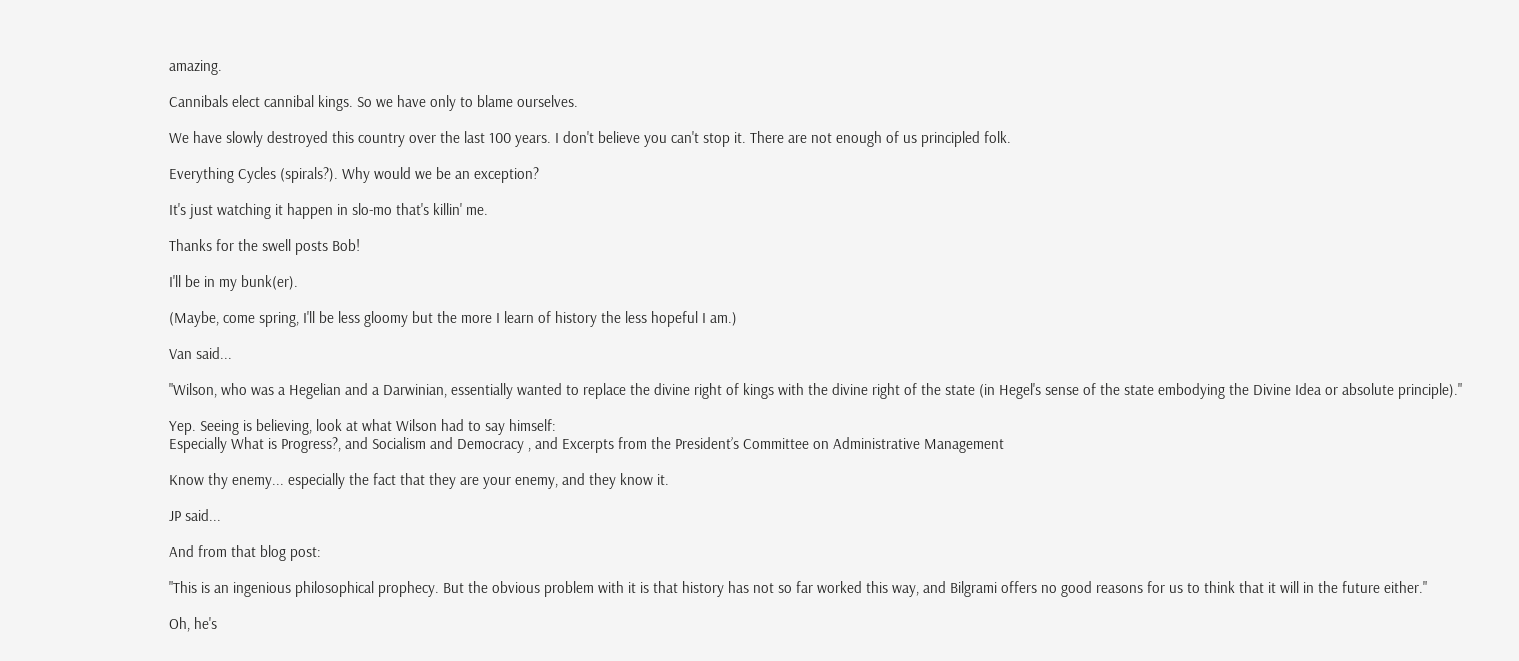amazing.

Cannibals elect cannibal kings. So we have only to blame ourselves.

We have slowly destroyed this country over the last 100 years. I don't believe you can't stop it. There are not enough of us principled folk.

Everything Cycles (spirals?). Why would we be an exception?

It's just watching it happen in slo-mo that's killin' me.

Thanks for the swell posts Bob!

I'll be in my bunk(er).

(Maybe, come spring, I'll be less gloomy but the more I learn of history the less hopeful I am.)

Van said...

"Wilson, who was a Hegelian and a Darwinian, essentially wanted to replace the divine right of kings with the divine right of the state (in Hegel's sense of the state embodying the Divine Idea or absolute principle)."

Yep. Seeing is believing, look at what Wilson had to say himself:
Especially What is Progress?, and Socialism and Democracy , and Excerpts from the President’s Committee on Administrative Management

Know thy enemy... especially the fact that they are your enemy, and they know it.

JP said...

And from that blog post:

"This is an ingenious philosophical prophecy. But the obvious problem with it is that history has not so far worked this way, and Bilgrami offers no good reasons for us to think that it will in the future either."

Oh, he's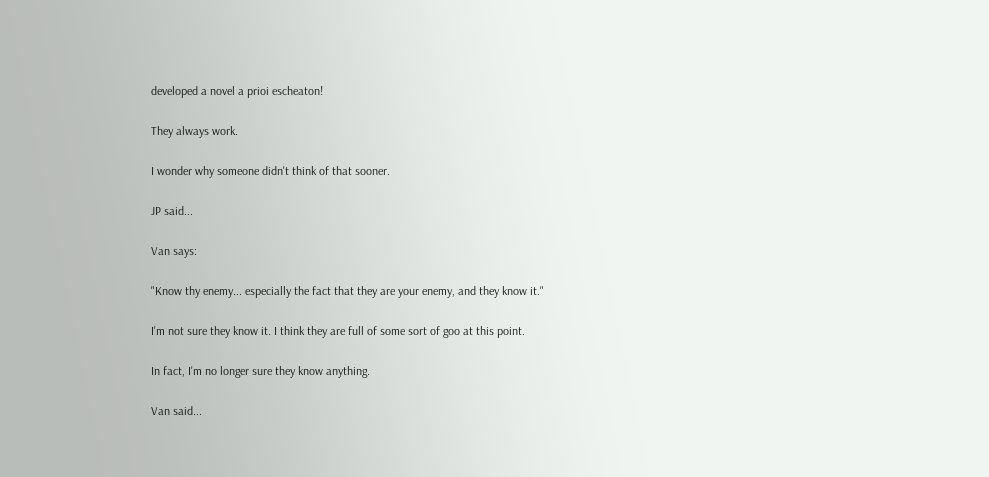developed a novel a prioi escheaton!

They always work.

I wonder why someone didn't think of that sooner.

JP said...

Van says:

"Know thy enemy... especially the fact that they are your enemy, and they know it."

I'm not sure they know it. I think they are full of some sort of goo at this point.

In fact, I'm no longer sure they know anything.

Van said...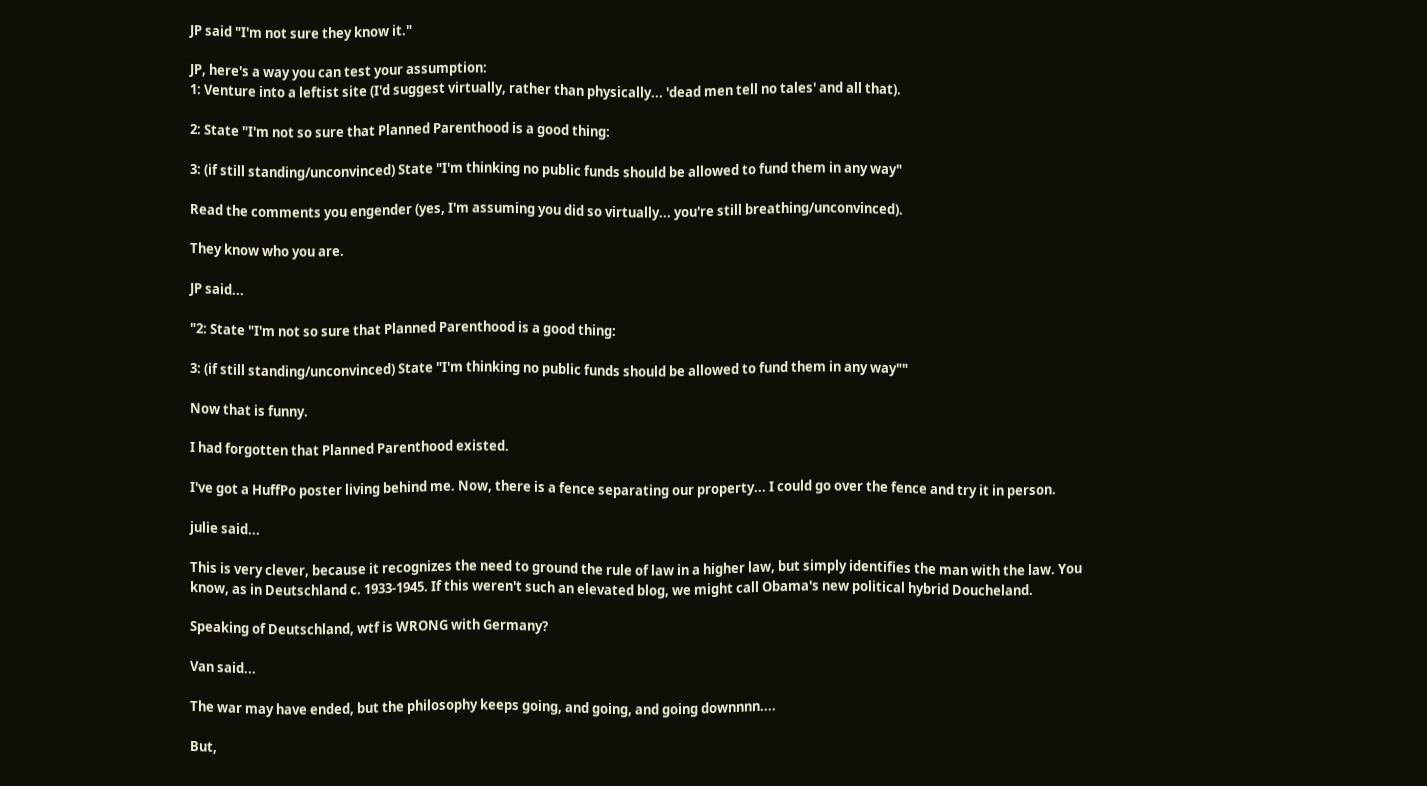JP said "I'm not sure they know it."

JP, here's a way you can test your assumption:
1: Venture into a leftist site (I'd suggest virtually, rather than physically... 'dead men tell no tales' and all that).

2: State "I'm not so sure that Planned Parenthood is a good thing:

3: (if still standing/unconvinced) State "I'm thinking no public funds should be allowed to fund them in any way"

Read the comments you engender (yes, I'm assuming you did so virtually... you're still breathing/unconvinced).

They know who you are.

JP said...

"2: State "I'm not so sure that Planned Parenthood is a good thing:

3: (if still standing/unconvinced) State "I'm thinking no public funds should be allowed to fund them in any way""

Now that is funny.

I had forgotten that Planned Parenthood existed.

I've got a HuffPo poster living behind me. Now, there is a fence separating our property... I could go over the fence and try it in person.

julie said...

This is very clever, because it recognizes the need to ground the rule of law in a higher law, but simply identifies the man with the law. You know, as in Deutschland c. 1933-1945. If this weren't such an elevated blog, we might call Obama's new political hybrid Doucheland.

Speaking of Deutschland, wtf is WRONG with Germany?

Van said...

The war may have ended, but the philosophy keeps going, and going, and going downnnn....

But,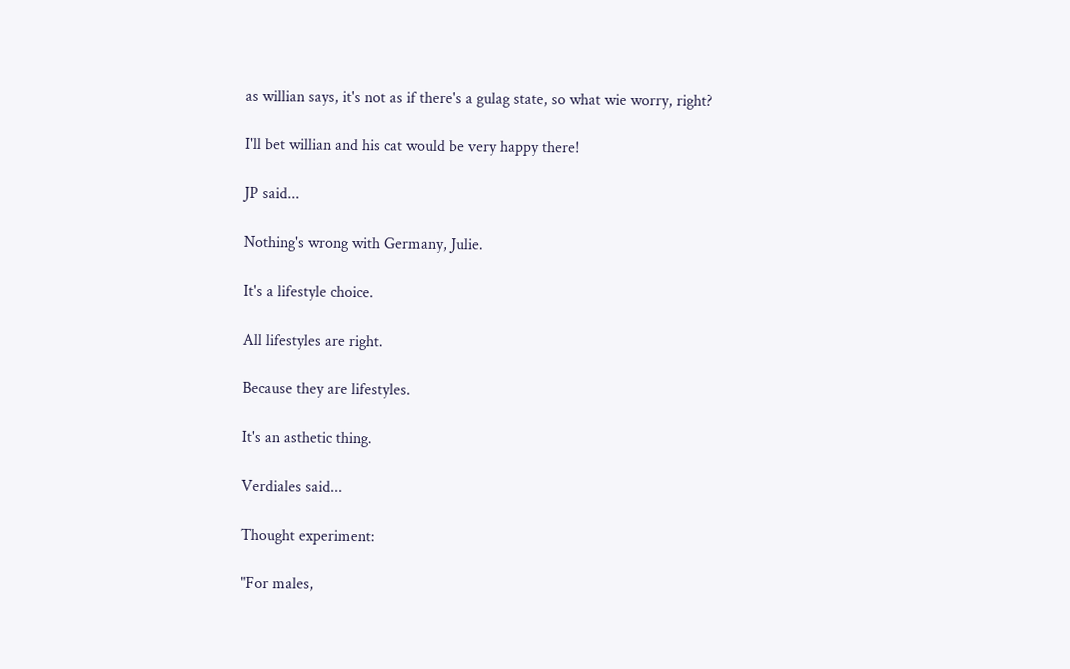as willian says, it's not as if there's a gulag state, so what wie worry, right?

I'll bet willian and his cat would be very happy there!

JP said...

Nothing's wrong with Germany, Julie.

It's a lifestyle choice.

All lifestyles are right.

Because they are lifestyles.

It's an asthetic thing.

Verdiales said...

Thought experiment:

"For males,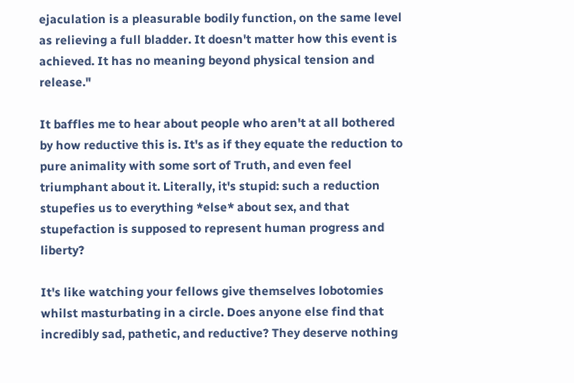ejaculation is a pleasurable bodily function, on the same level as relieving a full bladder. It doesn't matter how this event is achieved. It has no meaning beyond physical tension and release."

It baffles me to hear about people who aren't at all bothered by how reductive this is. It's as if they equate the reduction to pure animality with some sort of Truth, and even feel triumphant about it. Literally, it's stupid: such a reduction stupefies us to everything *else* about sex, and that stupefaction is supposed to represent human progress and liberty?

It's like watching your fellows give themselves lobotomies whilst masturbating in a circle. Does anyone else find that incredibly sad, pathetic, and reductive? They deserve nothing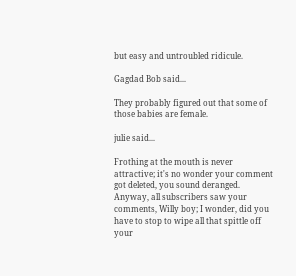but easy and untroubled ridicule.

Gagdad Bob said...

They probably figured out that some of those babies are female.

julie said...

Frothing at the mouth is never attractive; it's no wonder your comment got deleted, you sound deranged. Anyway, all subscribers saw your comments, Willy boy; I wonder, did you have to stop to wipe all that spittle off your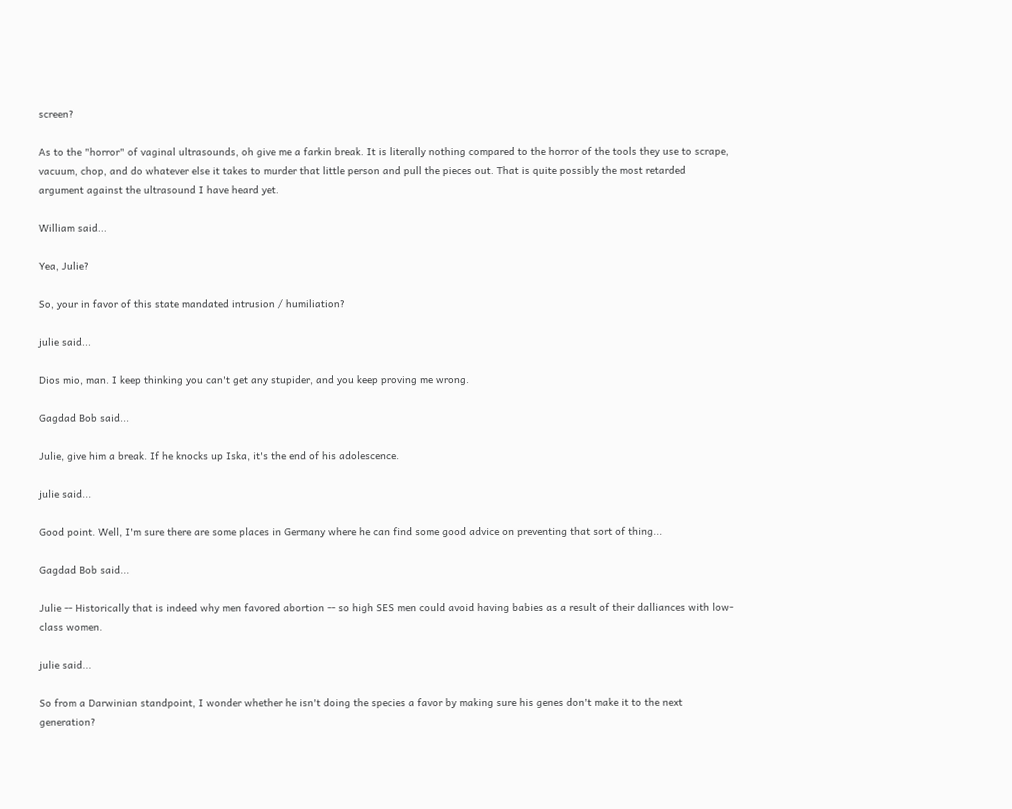screen?

As to the "horror" of vaginal ultrasounds, oh give me a farkin break. It is literally nothing compared to the horror of the tools they use to scrape, vacuum, chop, and do whatever else it takes to murder that little person and pull the pieces out. That is quite possibly the most retarded argument against the ultrasound I have heard yet.

William said...

Yea, Julie?

So, your in favor of this state mandated intrusion / humiliation?

julie said...

Dios mio, man. I keep thinking you can't get any stupider, and you keep proving me wrong.

Gagdad Bob said...

Julie, give him a break. If he knocks up Iska, it's the end of his adolescence.

julie said...

Good point. Well, I'm sure there are some places in Germany where he can find some good advice on preventing that sort of thing...

Gagdad Bob said...

Julie -- Historically that is indeed why men favored abortion -- so high SES men could avoid having babies as a result of their dalliances with low-class women.

julie said...

So from a Darwinian standpoint, I wonder whether he isn't doing the species a favor by making sure his genes don't make it to the next generation?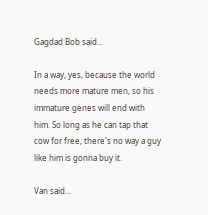Gagdad Bob said...

In a way, yes, because the world needs more mature men, so his immature genes will end with him. So long as he can tap that cow for free, there's no way a guy like him is gonna buy it.

Van said...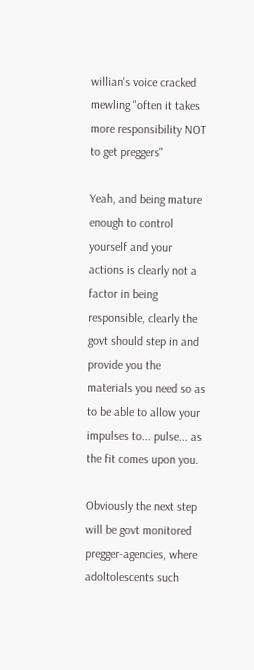willian's voice cracked mewling "often it takes more responsibility NOT to get preggers"

Yeah, and being mature enough to control yourself and your actions is clearly not a factor in being responsible, clearly the govt should step in and provide you the materials you need so as to be able to allow your impulses to... pulse... as the fit comes upon you.

Obviously the next step will be govt monitored pregger-agencies, where adoltolescents such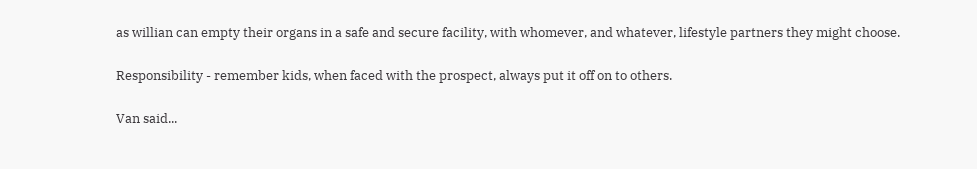as willian can empty their organs in a safe and secure facility, with whomever, and whatever, lifestyle partners they might choose.

Responsibility - remember kids, when faced with the prospect, always put it off on to others.

Van said...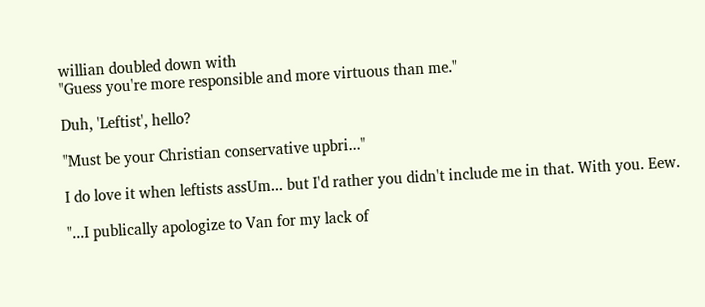willian doubled down with
"Guess you're more responsible and more virtuous than me."

Duh, 'Leftist', hello?

"Must be your Christian conservative upbri..."

I do love it when leftists assUm... but I'd rather you didn't include me in that. With you. Eew.

"...I publically apologize to Van for my lack of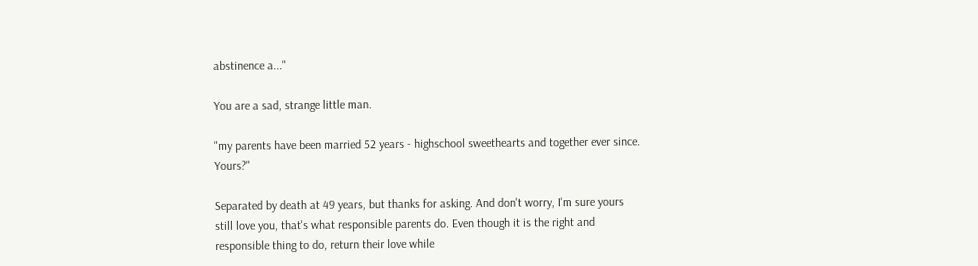abstinence a..."

You are a sad, strange little man.

"my parents have been married 52 years - highschool sweethearts and together ever since. Yours?"

Separated by death at 49 years, but thanks for asking. And don't worry, I'm sure yours still love you, that's what responsible parents do. Even though it is the right and responsible thing to do, return their love while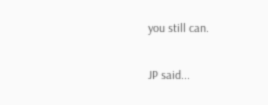you still can.

JP said...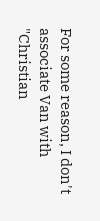For some reason, I don't associate Van with "Christian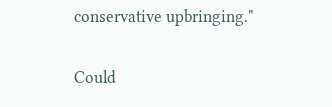conservative upbringing."

Could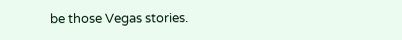be those Vegas stories.